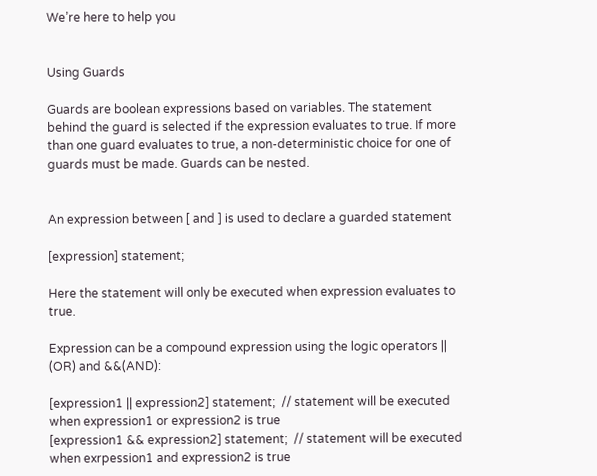We’re here to help you


Using Guards

Guards are boolean expressions based on variables. The statement behind the guard is selected if the expression evaluates to true. If more than one guard evaluates to true, a non-deterministic choice for one of guards must be made. Guards can be nested.


An expression between [ and ] is used to declare a guarded statement

[expression] statement;

Here the statement will only be executed when expression evaluates to true.

Expression can be a compound expression using the logic operators || (OR) and &&(AND):

[expression1 || expression2] statement;  // statement will be executed when expression1 or expression2 is true
[expression1 && expression2] statement;  // statement will be executed when exrpession1 and expression2 is true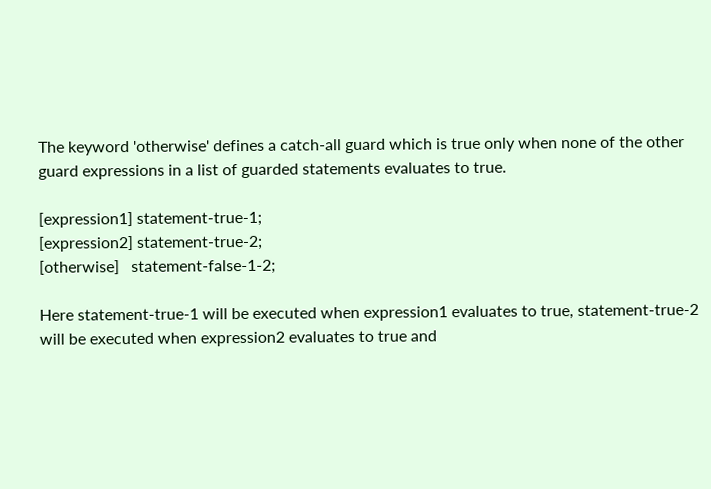The keyword 'otherwise' defines a catch-all guard which is true only when none of the other guard expressions in a list of guarded statements evaluates to true.

[expression1] statement-true-1;
[expression2] statement-true-2;
[otherwise]   statement-false-1-2;

Here statement-true-1 will be executed when expression1 evaluates to true, statement-true-2 will be executed when expression2 evaluates to true and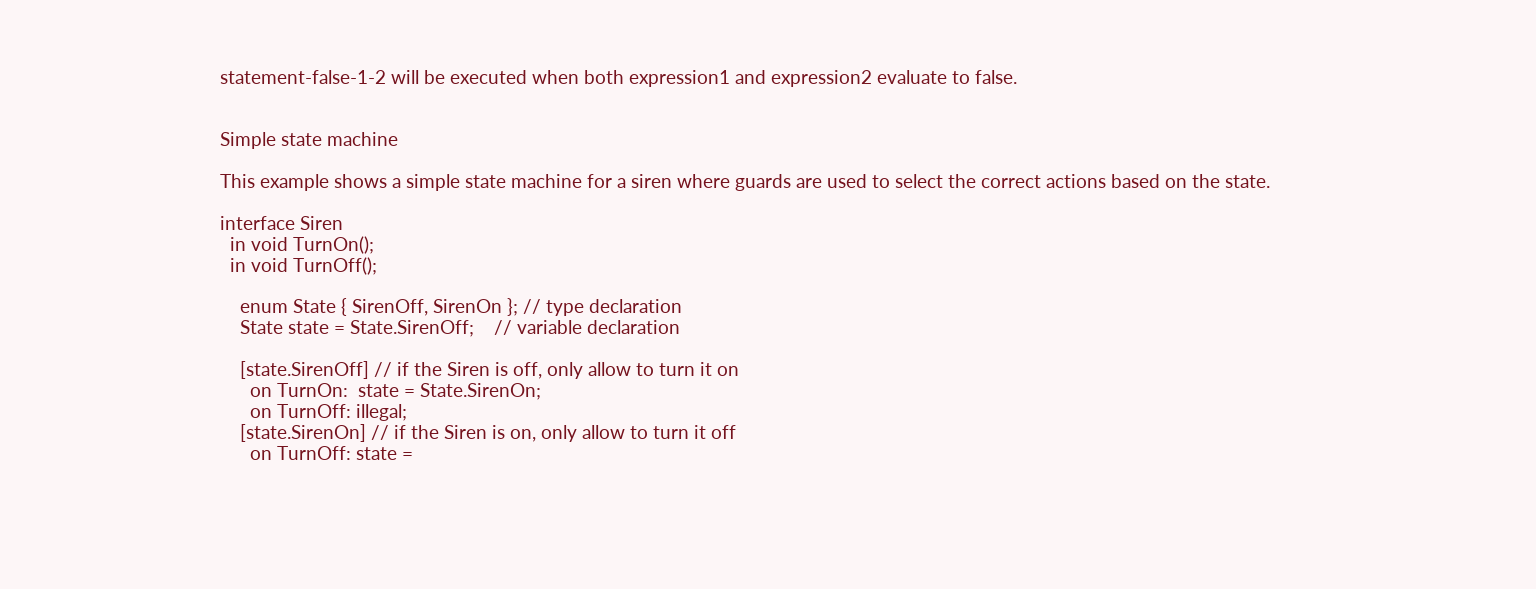statement-false-1-2 will be executed when both expression1 and expression2 evaluate to false.


Simple state machine

This example shows a simple state machine for a siren where guards are used to select the correct actions based on the state.

interface Siren
  in void TurnOn();
  in void TurnOff();

    enum State { SirenOff, SirenOn }; // type declaration
    State state = State.SirenOff;    // variable declaration

    [state.SirenOff] // if the Siren is off, only allow to turn it on
      on TurnOn:  state = State.SirenOn;
      on TurnOff: illegal;
    [state.SirenOn] // if the Siren is on, only allow to turn it off
      on TurnOff: state =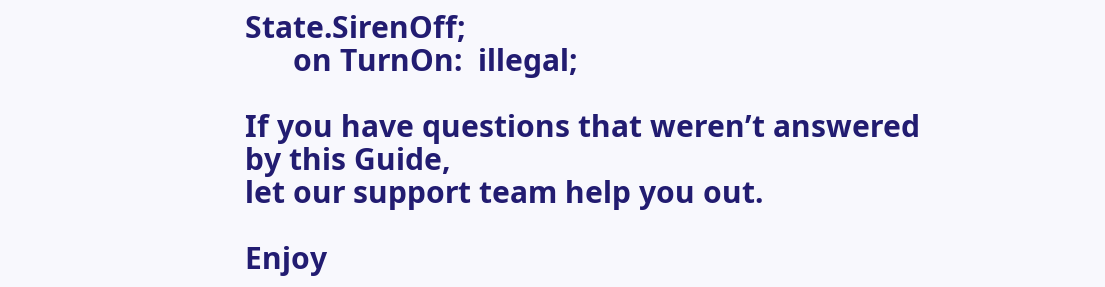State.SirenOff;
      on TurnOn:  illegal;

If you have questions that weren’t answered by this Guide,
let our support team help you out.

Enjoy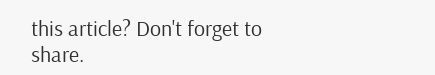this article? Don't forget to share.